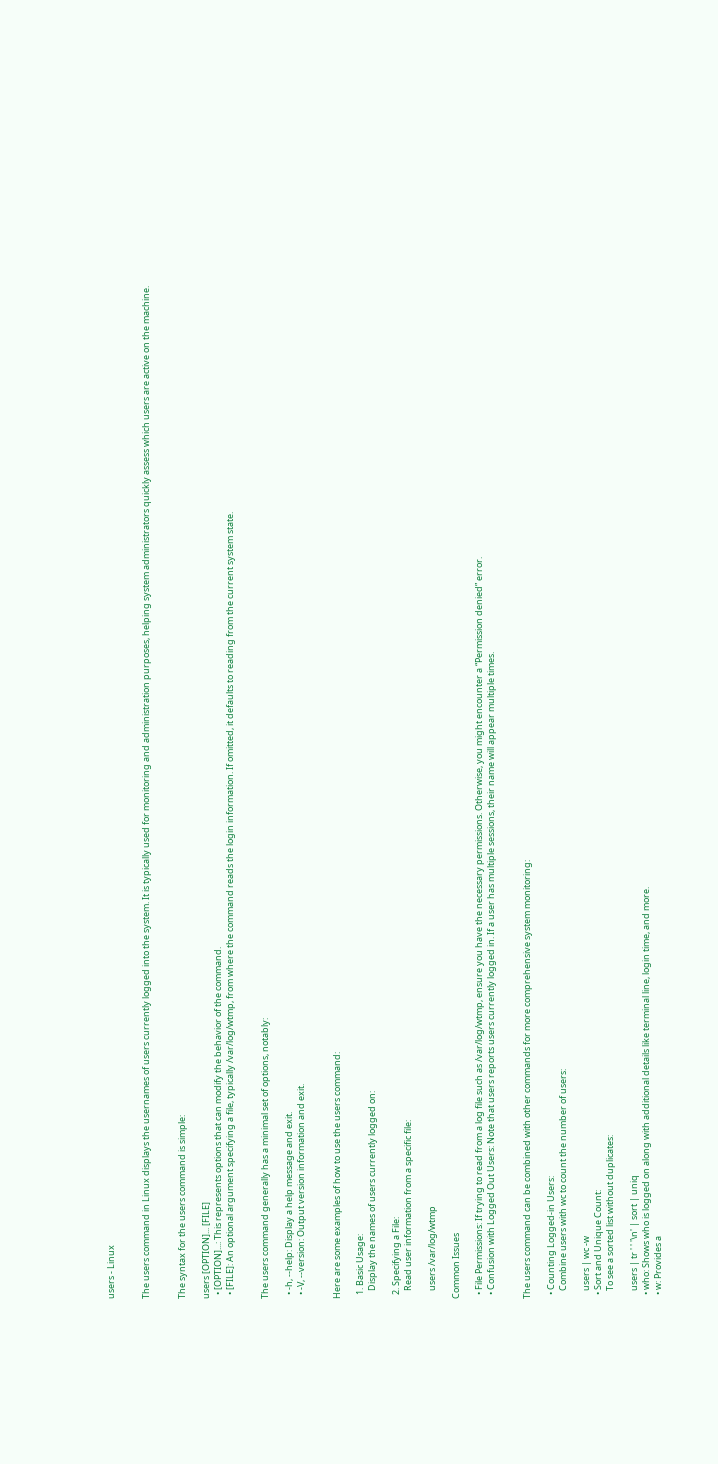users - Linux


The users command in Linux displays the usernames of users currently logged into the system. It is typically used for monitoring and administration purposes, helping system administrators quickly assess which users are active on the machine.


The syntax for the users command is simple:

users [OPTION]... [FILE]
  • [OPTION]...: This represents options that can modify the behavior of the command.
  • [FILE]: An optional argument specifying a file, typically /var/log/wtmp, from where the command reads the login information. If omitted, it defaults to reading from the current system state.


The users command generally has a minimal set of options, notably:

  • -h, --help: Display a help message and exit.
  • -V, --version: Output version information and exit.


Here are some examples of how to use the users command:

  1. Basic Usage:
    Display the names of users currently logged on:

  2. Specifying a File:
    Read user information from a specific file:

    users /var/log/wtmp

Common Issues

  • File Permissions: If trying to read from a log file such as /var/log/wtmp, ensure you have the necessary permissions. Otherwise, you might encounter a “Permission denied” error.
  • Confusion with Logged Out Users: Note that users reports users currently logged in. If a user has multiple sessions, their name will appear multiple times.


The users command can be combined with other commands for more comprehensive system monitoring:

  • Counting Logged-in Users:
    Combine users with wc to count the number of users:

    users | wc -w
  • Sort and Unique Count:
    To see a sorted list without duplicates:

    users | tr ' ' '\n' | sort | uniq
  • who: Shows who is logged on along with additional details like terminal line, login time, and more.
  • w: Provides a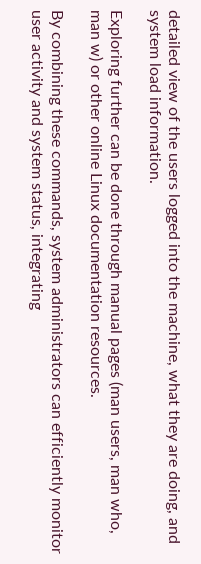detailed view of the users logged into the machine, what they are doing, and system load information.

Exploring further can be done through manual pages (man users, man who, man w) or other online Linux documentation resources.

By combining these commands, system administrators can efficiently monitor user activity and system status, integrating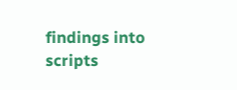findings into scripts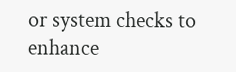or system checks to enhance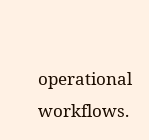operational workflows.